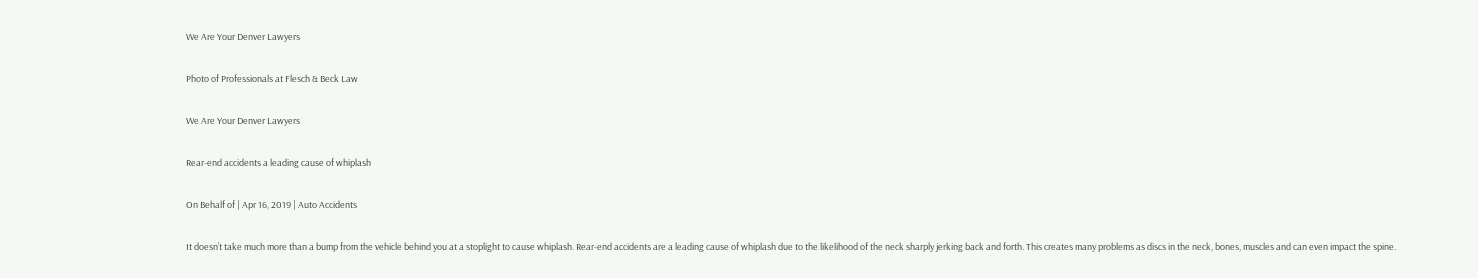We Are Your Denver Lawyers

Photo of Professionals at Flesch & Beck Law

We Are Your Denver Lawyers

Rear-end accidents a leading cause of whiplash

On Behalf of | Apr 16, 2019 | Auto Accidents

It doesn’t take much more than a bump from the vehicle behind you at a stoplight to cause whiplash. Rear-end accidents are a leading cause of whiplash due to the likelihood of the neck sharply jerking back and forth. This creates many problems as discs in the neck, bones, muscles and can even impact the spine.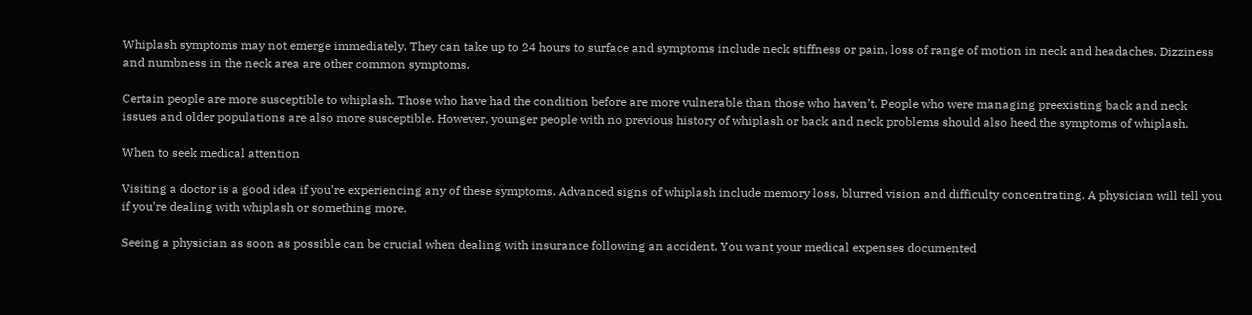Whiplash symptoms may not emerge immediately. They can take up to 24 hours to surface and symptoms include neck stiffness or pain, loss of range of motion in neck and headaches. Dizziness and numbness in the neck area are other common symptoms.

Certain people are more susceptible to whiplash. Those who have had the condition before are more vulnerable than those who haven’t. People who were managing preexisting back and neck issues and older populations are also more susceptible. However, younger people with no previous history of whiplash or back and neck problems should also heed the symptoms of whiplash.

When to seek medical attention

Visiting a doctor is a good idea if you’re experiencing any of these symptoms. Advanced signs of whiplash include memory loss, blurred vision and difficulty concentrating. A physician will tell you if you’re dealing with whiplash or something more.

Seeing a physician as soon as possible can be crucial when dealing with insurance following an accident. You want your medical expenses documented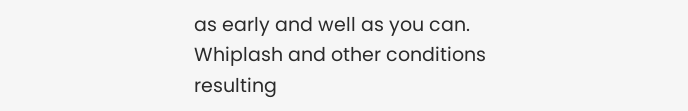as early and well as you can. Whiplash and other conditions resulting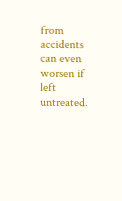from accidents can even worsen if left untreated.